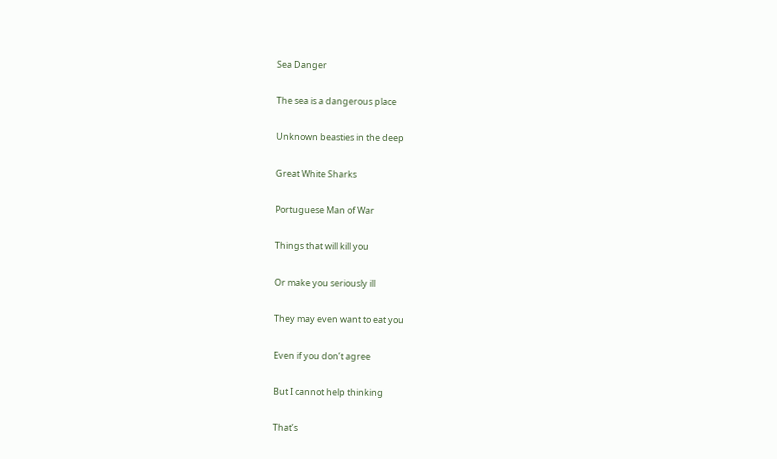Sea Danger

The sea is a dangerous place

Unknown beasties in the deep

Great White Sharks

Portuguese Man of War

Things that will kill you

Or make you seriously ill

They may even want to eat you

Even if you don’t agree

But I cannot help thinking

That’s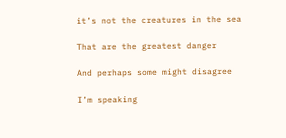it’s not the creatures in the sea

That are the greatest danger

And perhaps some might disagree

I’m speaking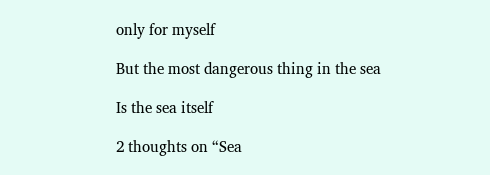only for myself

But the most dangerous thing in the sea

Is the sea itself

2 thoughts on “Sea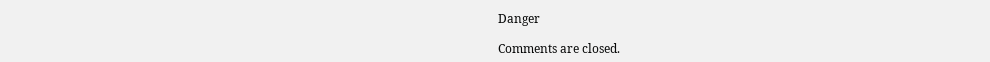Danger

Comments are closed.